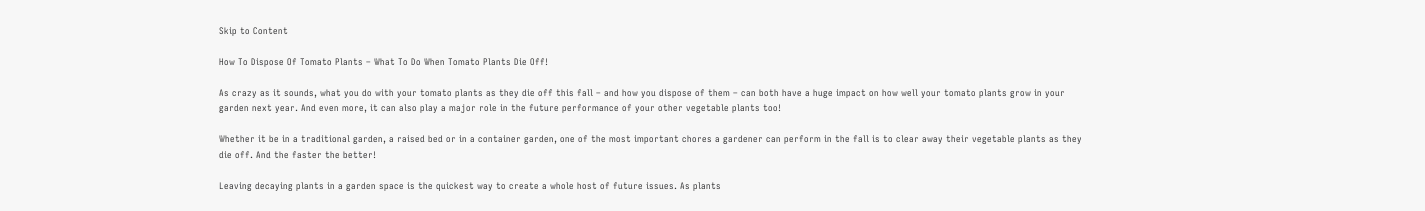Skip to Content

How To Dispose Of Tomato Plants – What To Do When Tomato Plants Die Off!

As crazy as it sounds, what you do with your tomato plants as they die off this fall – and how you dispose of them – can both have a huge impact on how well your tomato plants grow in your garden next year. And even more, it can also play a major role in the future performance of your other vegetable plants too!

Whether it be in a traditional garden, a raised bed or in a container garden, one of the most important chores a gardener can perform in the fall is to clear away their vegetable plants as they die off. And the faster the better!

Leaving decaying plants in a garden space is the quickest way to create a whole host of future issues. As plants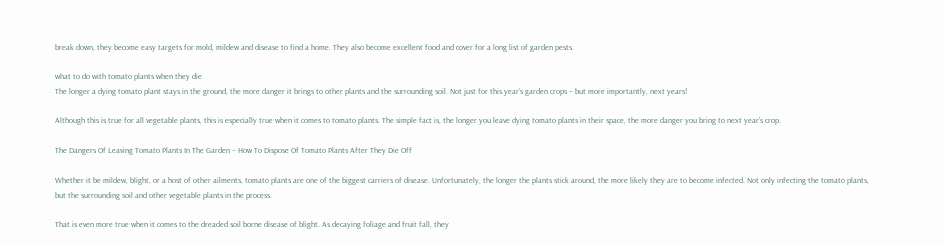break down, they become easy targets for mold, mildew and disease to find a home. They also become excellent food and cover for a long list of garden pests.

what to do with tomato plants when they die
The longer a dying tomato plant stays in the ground, the more danger it brings to other plants and the surrounding soil. Not just for this year’s garden crops – but more importantly, next years!

Although this is true for all vegetable plants, this is especially true when it comes to tomato plants. The simple fact is, the longer you leave dying tomato plants in their space, the more danger you bring to next year’s crop.

The Dangers Of Leaving Tomato Plants In The Garden – How To Dispose Of Tomato Plants After They Die Off

Whether it be mildew, blight, or a host of other ailments, tomato plants are one of the biggest carriers of disease. Unfortunately, the longer the plants stick around, the more likely they are to become infected. Not only infecting the tomato plants, but the surrounding soil and other vegetable plants in the process.

That is even more true when it comes to the dreaded soil borne disease of blight. As decaying foliage and fruit fall, they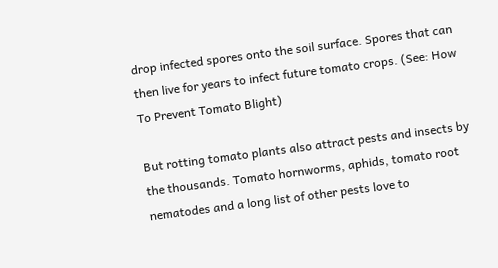drop infected spores onto the soil surface. Spores that can then live for years to infect future tomato crops. (See: How To Prevent Tomato Blight)

But rotting tomato plants also attract pests and insects by the thousands. Tomato hornworms, aphids, tomato root nematodes and a long list of other pests love to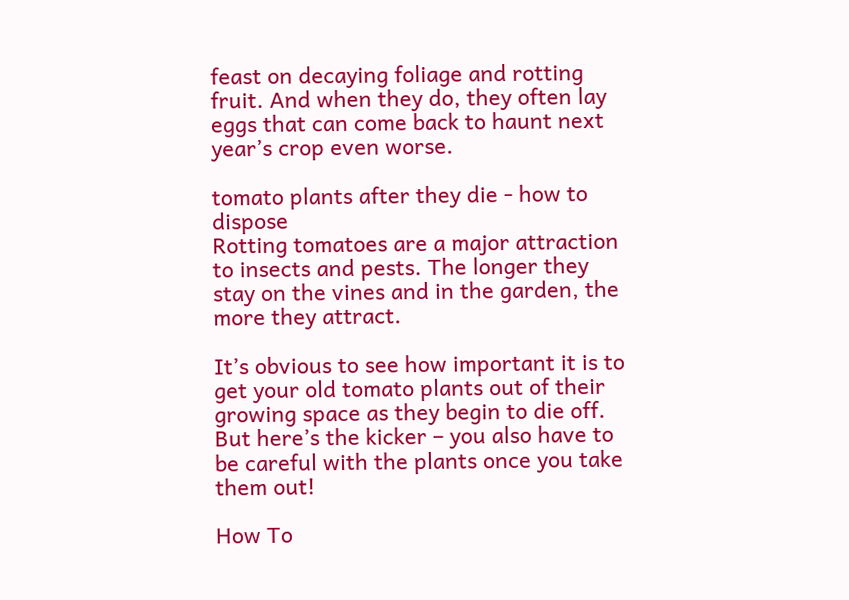feast on decaying foliage and rotting fruit. And when they do, they often lay eggs that can come back to haunt next year’s crop even worse.

tomato plants after they die - how to dispose
Rotting tomatoes are a major attraction to insects and pests. The longer they stay on the vines and in the garden, the more they attract.

It’s obvious to see how important it is to get your old tomato plants out of their growing space as they begin to die off. But here’s the kicker – you also have to be careful with the plants once you take them out!

How To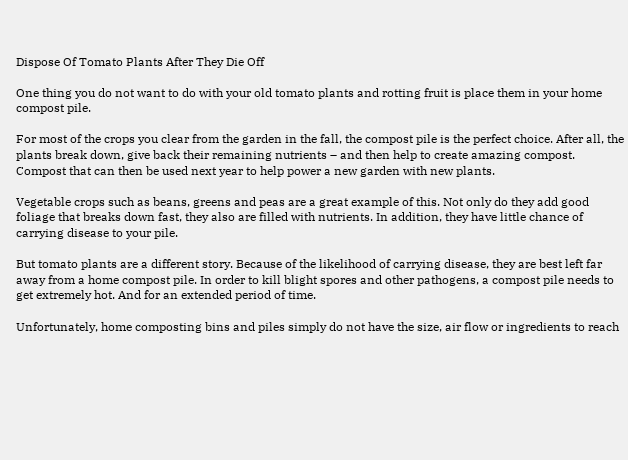Dispose Of Tomato Plants After They Die Off

One thing you do not want to do with your old tomato plants and rotting fruit is place them in your home compost pile.

For most of the crops you clear from the garden in the fall, the compost pile is the perfect choice. After all, the plants break down, give back their remaining nutrients – and then help to create amazing compost. Compost that can then be used next year to help power a new garden with new plants.

Vegetable crops such as beans, greens and peas are a great example of this. Not only do they add good foliage that breaks down fast, they also are filled with nutrients. In addition, they have little chance of carrying disease to your pile.

But tomato plants are a different story. Because of the likelihood of carrying disease, they are best left far away from a home compost pile. In order to kill blight spores and other pathogens, a compost pile needs to get extremely hot. And for an extended period of time.

Unfortunately, home composting bins and piles simply do not have the size, air flow or ingredients to reach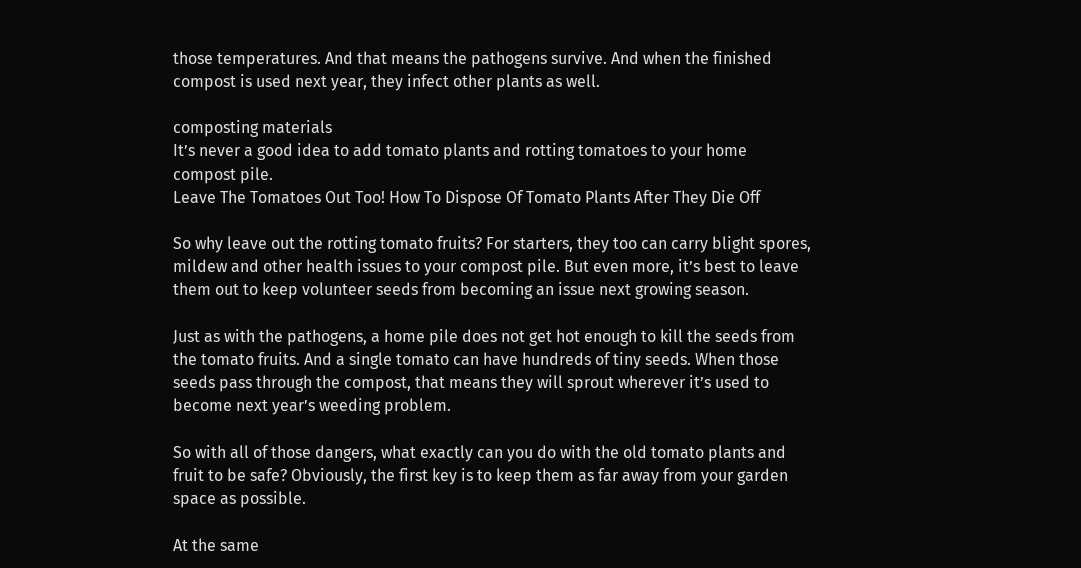those temperatures. And that means the pathogens survive. And when the finished compost is used next year, they infect other plants as well.

composting materials
It’s never a good idea to add tomato plants and rotting tomatoes to your home compost pile.
Leave The Tomatoes Out Too! How To Dispose Of Tomato Plants After They Die Off

So why leave out the rotting tomato fruits? For starters, they too can carry blight spores, mildew and other health issues to your compost pile. But even more, it’s best to leave them out to keep volunteer seeds from becoming an issue next growing season.

Just as with the pathogens, a home pile does not get hot enough to kill the seeds from the tomato fruits. And a single tomato can have hundreds of tiny seeds. When those seeds pass through the compost, that means they will sprout wherever it’s used to become next year’s weeding problem.

So with all of those dangers, what exactly can you do with the old tomato plants and fruit to be safe? Obviously, the first key is to keep them as far away from your garden space as possible.

At the same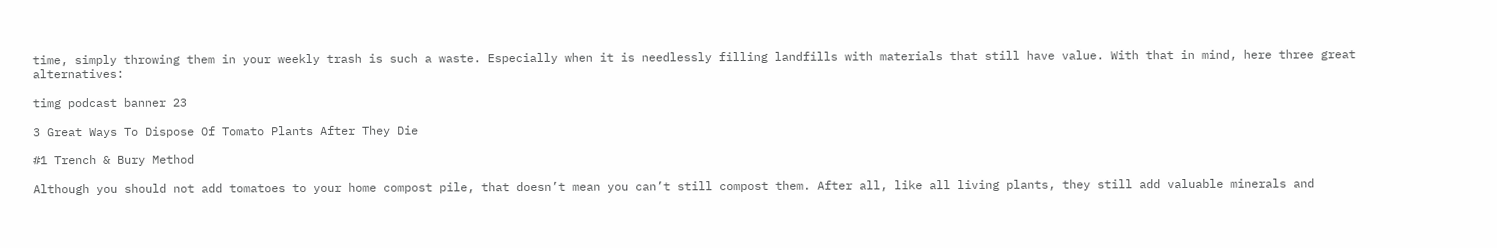time, simply throwing them in your weekly trash is such a waste. Especially when it is needlessly filling landfills with materials that still have value. With that in mind, here three great alternatives:

timg podcast banner 23

3 Great Ways To Dispose Of Tomato Plants After They Die

#1 Trench & Bury Method

Although you should not add tomatoes to your home compost pile, that doesn’t mean you can’t still compost them. After all, like all living plants, they still add valuable minerals and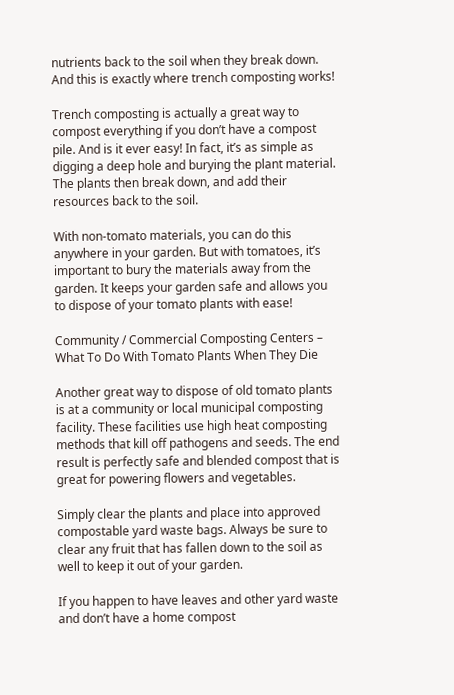nutrients back to the soil when they break down. And this is exactly where trench composting works!

Trench composting is actually a great way to compost everything if you don’t have a compost pile. And is it ever easy! In fact, it’s as simple as digging a deep hole and burying the plant material. The plants then break down, and add their resources back to the soil.

With non-tomato materials, you can do this anywhere in your garden. But with tomatoes, it’s important to bury the materials away from the garden. It keeps your garden safe and allows you to dispose of your tomato plants with ease!

Community / Commercial Composting Centers – What To Do With Tomato Plants When They Die

Another great way to dispose of old tomato plants is at a community or local municipal composting facility. These facilities use high heat composting methods that kill off pathogens and seeds. The end result is perfectly safe and blended compost that is great for powering flowers and vegetables.

Simply clear the plants and place into approved compostable yard waste bags. Always be sure to clear any fruit that has fallen down to the soil as well to keep it out of your garden.

If you happen to have leaves and other yard waste and don’t have a home compost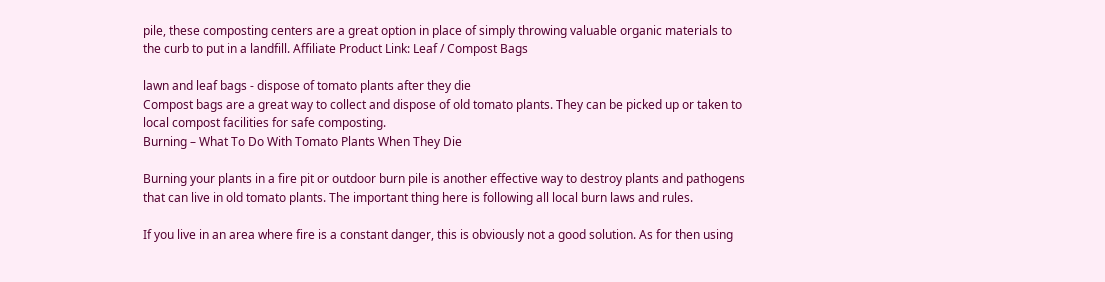pile, these composting centers are a great option in place of simply throwing valuable organic materials to the curb to put in a landfill. Affiliate Product Link: Leaf / Compost Bags

lawn and leaf bags - dispose of tomato plants after they die
Compost bags are a great way to collect and dispose of old tomato plants. They can be picked up or taken to local compost facilities for safe composting.
Burning – What To Do With Tomato Plants When They Die

Burning your plants in a fire pit or outdoor burn pile is another effective way to destroy plants and pathogens that can live in old tomato plants. The important thing here is following all local burn laws and rules.

If you live in an area where fire is a constant danger, this is obviously not a good solution. As for then using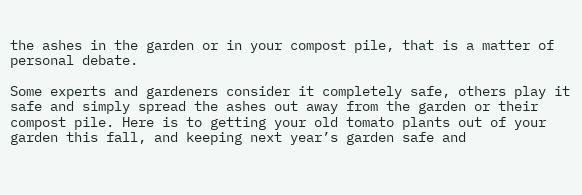the ashes in the garden or in your compost pile, that is a matter of personal debate.

Some experts and gardeners consider it completely safe, others play it safe and simply spread the ashes out away from the garden or their compost pile. Here is to getting your old tomato plants out of your garden this fall, and keeping next year’s garden safe and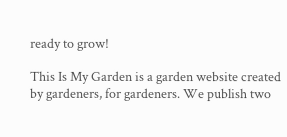ready to grow!

This Is My Garden is a garden website created by gardeners, for gardeners. We publish two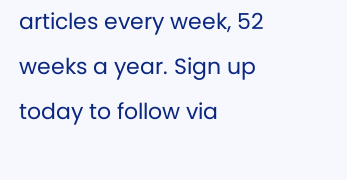articles every week, 52 weeks a year. Sign up today to follow via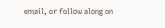email, or follow along on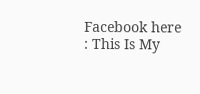Facebook here : This Is My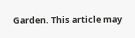Garden. This article may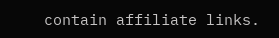contain affiliate links.